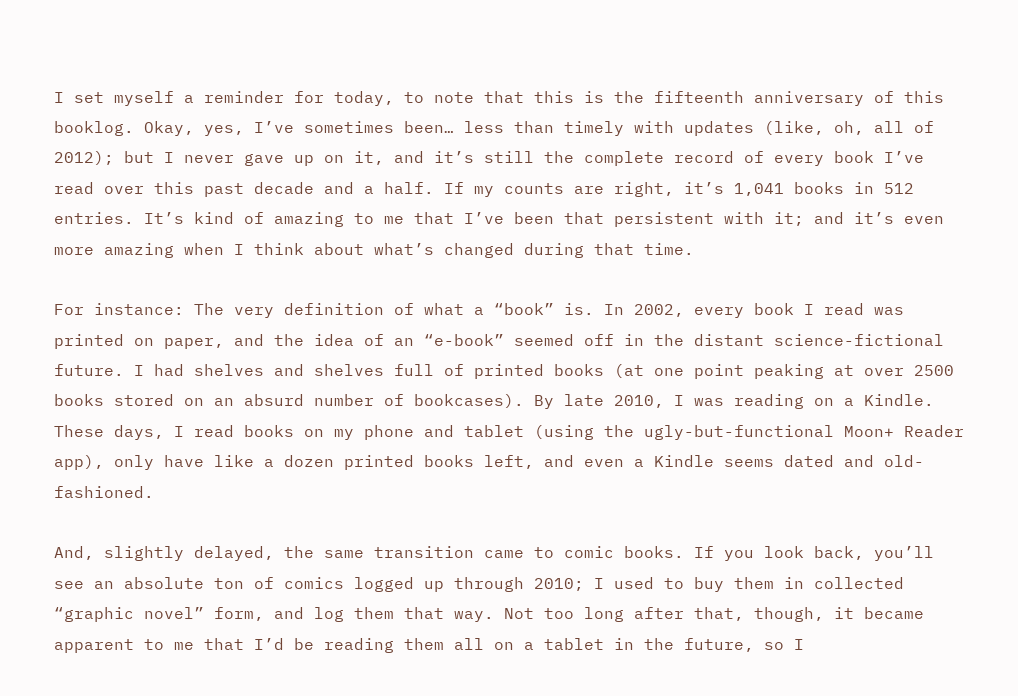I set myself a reminder for today, to note that this is the fifteenth anniversary of this booklog. Okay, yes, I’ve sometimes been… less than timely with updates (like, oh, all of 2012); but I never gave up on it, and it’s still the complete record of every book I’ve read over this past decade and a half. If my counts are right, it’s 1,041 books in 512 entries. It’s kind of amazing to me that I’ve been that persistent with it; and it’s even more amazing when I think about what’s changed during that time.

For instance: The very definition of what a “book” is. In 2002, every book I read was printed on paper, and the idea of an “e-book” seemed off in the distant science-fictional future. I had shelves and shelves full of printed books (at one point peaking at over 2500 books stored on an absurd number of bookcases). By late 2010, I was reading on a Kindle. These days, I read books on my phone and tablet (using the ugly-but-functional Moon+ Reader app), only have like a dozen printed books left, and even a Kindle seems dated and old-fashioned.

And, slightly delayed, the same transition came to comic books. If you look back, you’ll see an absolute ton of comics logged up through 2010; I used to buy them in collected “graphic novel” form, and log them that way. Not too long after that, though, it became apparent to me that I’d be reading them all on a tablet in the future, so I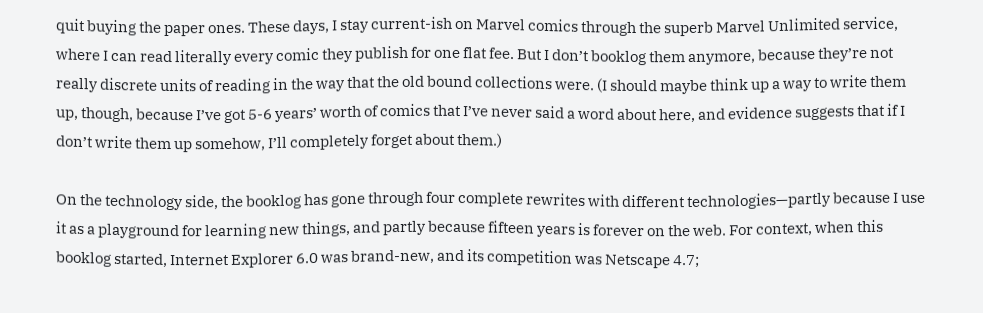quit buying the paper ones. These days, I stay current-ish on Marvel comics through the superb Marvel Unlimited service, where I can read literally every comic they publish for one flat fee. But I don’t booklog them anymore, because they’re not really discrete units of reading in the way that the old bound collections were. (I should maybe think up a way to write them up, though, because I’ve got 5-6 years’ worth of comics that I’ve never said a word about here, and evidence suggests that if I don’t write them up somehow, I’ll completely forget about them.)

On the technology side, the booklog has gone through four complete rewrites with different technologies—partly because I use it as a playground for learning new things, and partly because fifteen years is forever on the web. For context, when this booklog started, Internet Explorer 6.0 was brand-new, and its competition was Netscape 4.7;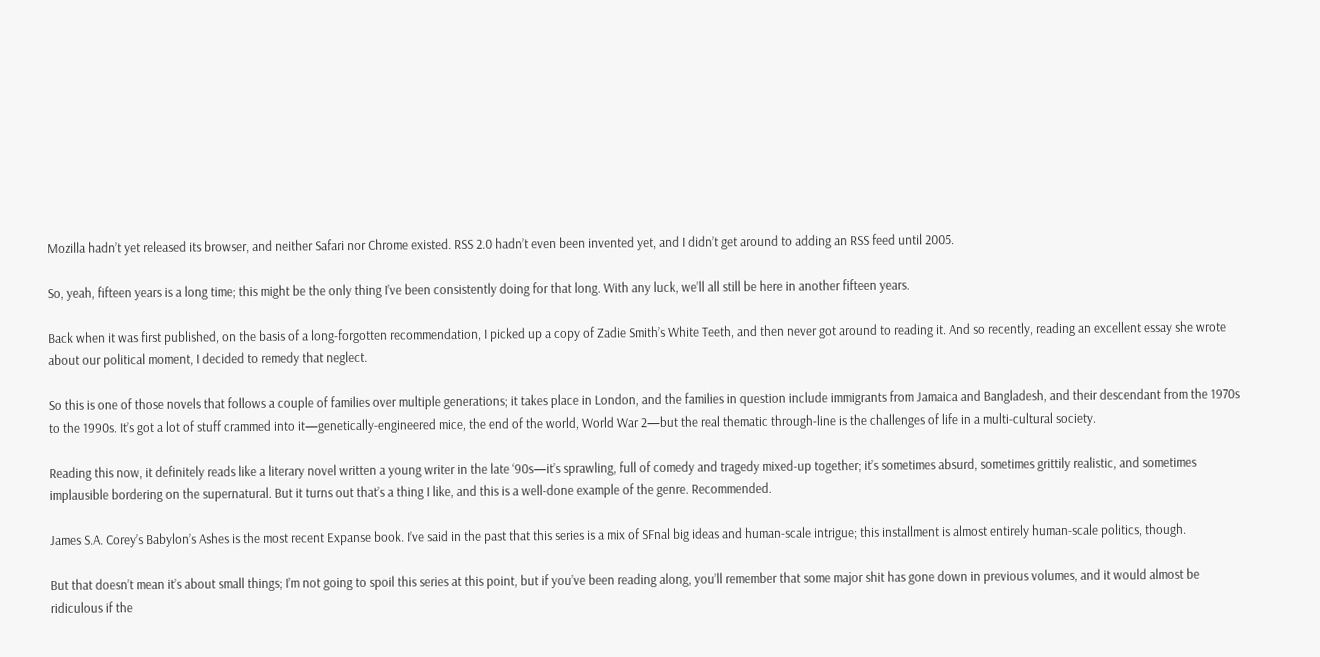Mozilla hadn’t yet released its browser, and neither Safari nor Chrome existed. RSS 2.0 hadn’t even been invented yet, and I didn’t get around to adding an RSS feed until 2005.

So, yeah, fifteen years is a long time; this might be the only thing I’ve been consistently doing for that long. With any luck, we’ll all still be here in another fifteen years.

Back when it was first published, on the basis of a long-forgotten recommendation, I picked up a copy of Zadie Smith’s White Teeth, and then never got around to reading it. And so recently, reading an excellent essay she wrote about our political moment, I decided to remedy that neglect.

So this is one of those novels that follows a couple of families over multiple generations; it takes place in London, and the families in question include immigrants from Jamaica and Bangladesh, and their descendant from the 1970s to the 1990s. It’s got a lot of stuff crammed into it—genetically-engineered mice, the end of the world, World War 2—but the real thematic through-line is the challenges of life in a multi-cultural society.

Reading this now, it definitely reads like a literary novel written a young writer in the late ‘90s—it’s sprawling, full of comedy and tragedy mixed-up together; it’s sometimes absurd, sometimes grittily realistic, and sometimes implausible bordering on the supernatural. But it turns out that’s a thing I like, and this is a well-done example of the genre. Recommended.

James S.A. Corey’s Babylon’s Ashes is the most recent Expanse book. I’ve said in the past that this series is a mix of SFnal big ideas and human-scale intrigue; this installment is almost entirely human-scale politics, though.

But that doesn’t mean it’s about small things; I’m not going to spoil this series at this point, but if you’ve been reading along, you’ll remember that some major shit has gone down in previous volumes, and it would almost be ridiculous if the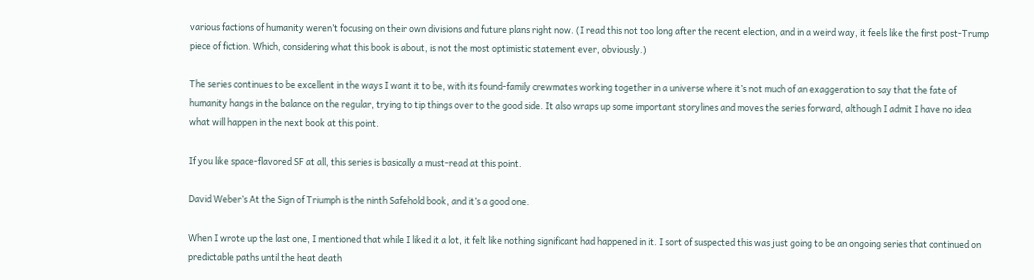various factions of humanity weren’t focusing on their own divisions and future plans right now. (I read this not too long after the recent election, and in a weird way, it feels like the first post-Trump piece of fiction. Which, considering what this book is about, is not the most optimistic statement ever, obviously.)

The series continues to be excellent in the ways I want it to be, with its found-family crewmates working together in a universe where it’s not much of an exaggeration to say that the fate of humanity hangs in the balance on the regular, trying to tip things over to the good side. It also wraps up some important storylines and moves the series forward, although I admit I have no idea what will happen in the next book at this point.

If you like space-flavored SF at all, this series is basically a must-read at this point.

David Weber’s At the Sign of Triumph is the ninth Safehold book, and it’s a good one.

When I wrote up the last one, I mentioned that while I liked it a lot, it felt like nothing significant had happened in it. I sort of suspected this was just going to be an ongoing series that continued on predictable paths until the heat death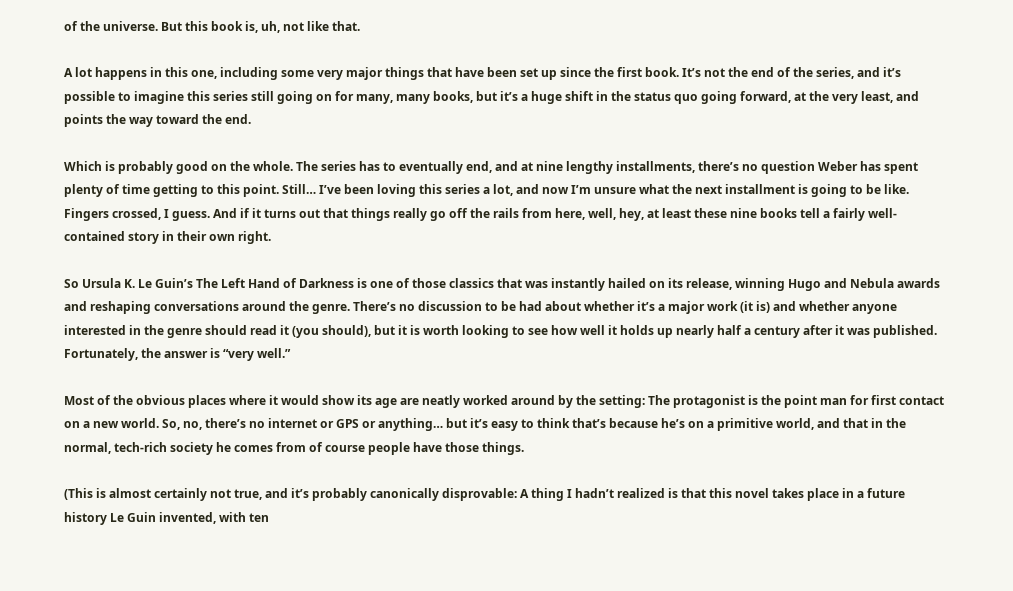of the universe. But this book is, uh, not like that.

A lot happens in this one, including some very major things that have been set up since the first book. It’s not the end of the series, and it’s possible to imagine this series still going on for many, many books, but it’s a huge shift in the status quo going forward, at the very least, and points the way toward the end.

Which is probably good on the whole. The series has to eventually end, and at nine lengthy installments, there’s no question Weber has spent plenty of time getting to this point. Still… I’ve been loving this series a lot, and now I’m unsure what the next installment is going to be like. Fingers crossed, I guess. And if it turns out that things really go off the rails from here, well, hey, at least these nine books tell a fairly well-contained story in their own right.

So Ursula K. Le Guin’s The Left Hand of Darkness is one of those classics that was instantly hailed on its release, winning Hugo and Nebula awards and reshaping conversations around the genre. There’s no discussion to be had about whether it’s a major work (it is) and whether anyone interested in the genre should read it (you should), but it is worth looking to see how well it holds up nearly half a century after it was published. Fortunately, the answer is “very well.”

Most of the obvious places where it would show its age are neatly worked around by the setting: The protagonist is the point man for first contact on a new world. So, no, there’s no internet or GPS or anything… but it’s easy to think that’s because he’s on a primitive world, and that in the normal, tech-rich society he comes from of course people have those things.

(This is almost certainly not true, and it’s probably canonically disprovable: A thing I hadn’t realized is that this novel takes place in a future history Le Guin invented, with ten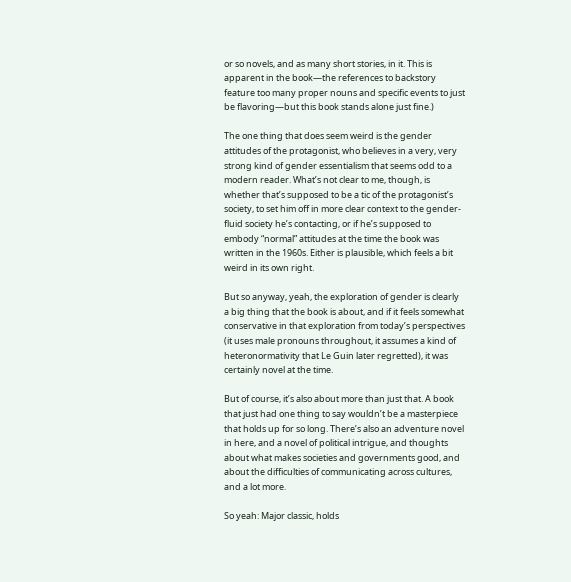or so novels, and as many short stories, in it. This is apparent in the book—the references to backstory feature too many proper nouns and specific events to just be flavoring—but this book stands alone just fine.)

The one thing that does seem weird is the gender attitudes of the protagonist, who believes in a very, very strong kind of gender essentialism that seems odd to a modern reader. What’s not clear to me, though, is whether that’s supposed to be a tic of the protagonist’s society, to set him off in more clear context to the gender-fluid society he’s contacting, or if he’s supposed to embody “normal” attitudes at the time the book was written in the 1960s. Either is plausible, which feels a bit weird in its own right.

But so anyway, yeah, the exploration of gender is clearly a big thing that the book is about, and if it feels somewhat conservative in that exploration from today’s perspectives (it uses male pronouns throughout, it assumes a kind of heteronormativity that Le Guin later regretted), it was certainly novel at the time.

But of course, it’s also about more than just that. A book that just had one thing to say wouldn’t be a masterpiece that holds up for so long. There’s also an adventure novel in here, and a novel of political intrigue, and thoughts about what makes societies and governments good, and about the difficulties of communicating across cultures, and a lot more.

So yeah: Major classic, holds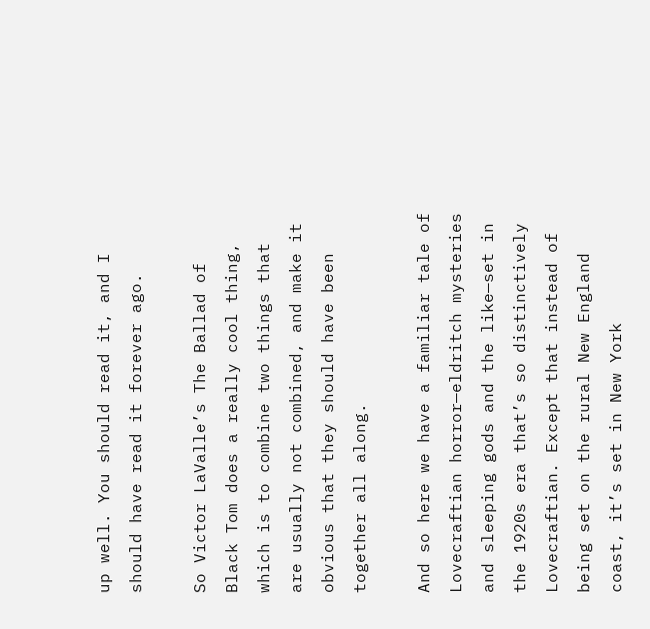up well. You should read it, and I should have read it forever ago.

So Victor LaValle’s The Ballad of Black Tom does a really cool thing, which is to combine two things that are usually not combined, and make it obvious that they should have been together all along.

And so here we have a familiar tale of Lovecraftian horror—eldritch mysteries and sleeping gods and the like—set in the 1920s era that’s so distinctively Lovecraftian. Except that instead of being set on the rural New England coast, it’s set in New York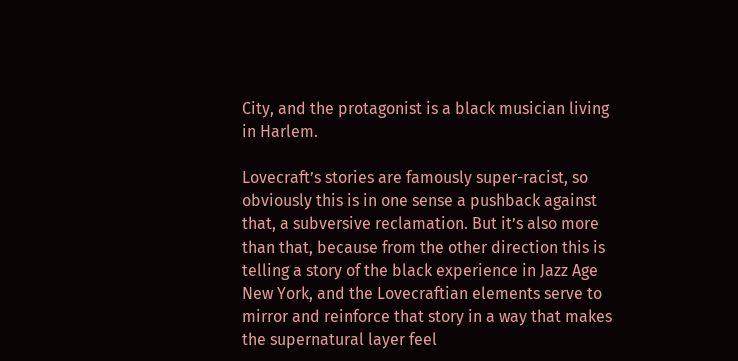City, and the protagonist is a black musician living in Harlem.

Lovecraft’s stories are famously super-racist, so obviously this is in one sense a pushback against that, a subversive reclamation. But it’s also more than that, because from the other direction this is telling a story of the black experience in Jazz Age New York, and the Lovecraftian elements serve to mirror and reinforce that story in a way that makes the supernatural layer feel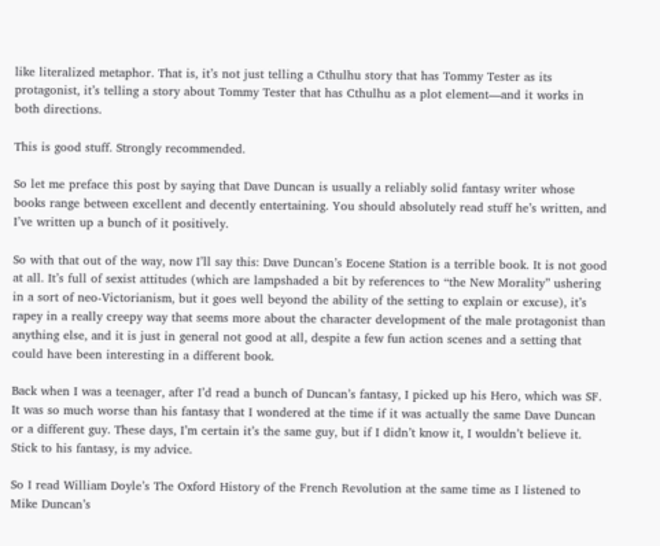like literalized metaphor. That is, it’s not just telling a Cthulhu story that has Tommy Tester as its protagonist, it’s telling a story about Tommy Tester that has Cthulhu as a plot element—and it works in both directions.

This is good stuff. Strongly recommended.

So let me preface this post by saying that Dave Duncan is usually a reliably solid fantasy writer whose books range between excellent and decently entertaining. You should absolutely read stuff he’s written, and I’ve written up a bunch of it positively.

So with that out of the way, now I’ll say this: Dave Duncan’s Eocene Station is a terrible book. It is not good at all. It’s full of sexist attitudes (which are lampshaded a bit by references to “the New Morality” ushering in a sort of neo-Victorianism, but it goes well beyond the ability of the setting to explain or excuse), it’s rapey in a really creepy way that seems more about the character development of the male protagonist than anything else, and it is just in general not good at all, despite a few fun action scenes and a setting that could have been interesting in a different book.

Back when I was a teenager, after I’d read a bunch of Duncan’s fantasy, I picked up his Hero, which was SF. It was so much worse than his fantasy that I wondered at the time if it was actually the same Dave Duncan or a different guy. These days, I’m certain it’s the same guy, but if I didn’t know it, I wouldn’t believe it. Stick to his fantasy, is my advice.

So I read William Doyle’s The Oxford History of the French Revolution at the same time as I listened to Mike Duncan’s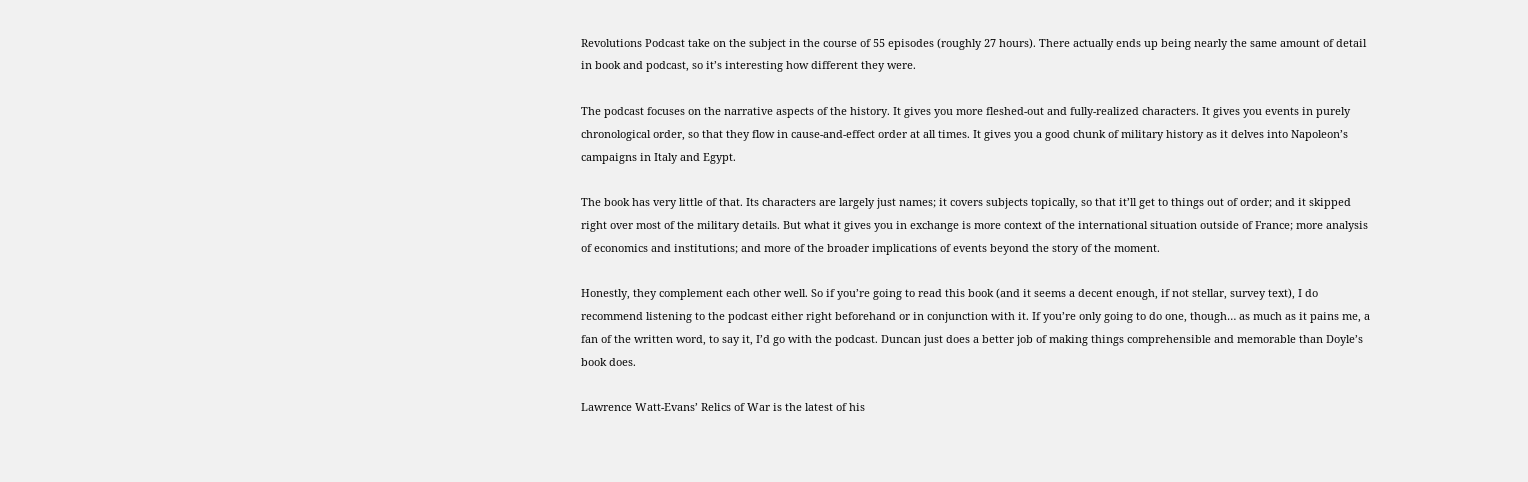Revolutions Podcast take on the subject in the course of 55 episodes (roughly 27 hours). There actually ends up being nearly the same amount of detail in book and podcast, so it’s interesting how different they were.

The podcast focuses on the narrative aspects of the history. It gives you more fleshed-out and fully-realized characters. It gives you events in purely chronological order, so that they flow in cause-and-effect order at all times. It gives you a good chunk of military history as it delves into Napoleon’s campaigns in Italy and Egypt.

The book has very little of that. Its characters are largely just names; it covers subjects topically, so that it’ll get to things out of order; and it skipped right over most of the military details. But what it gives you in exchange is more context of the international situation outside of France; more analysis of economics and institutions; and more of the broader implications of events beyond the story of the moment.

Honestly, they complement each other well. So if you’re going to read this book (and it seems a decent enough, if not stellar, survey text), I do recommend listening to the podcast either right beforehand or in conjunction with it. If you’re only going to do one, though… as much as it pains me, a fan of the written word, to say it, I’d go with the podcast. Duncan just does a better job of making things comprehensible and memorable than Doyle’s book does.

Lawrence Watt-Evans’ Relics of War is the latest of his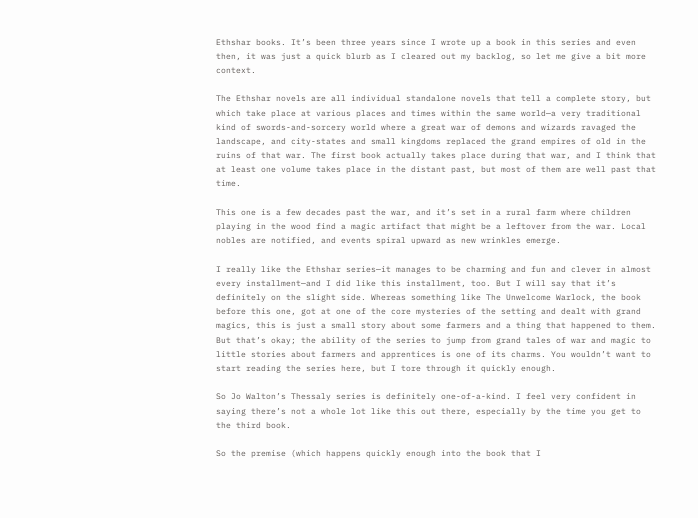Ethshar books. It’s been three years since I wrote up a book in this series and even then, it was just a quick blurb as I cleared out my backlog, so let me give a bit more context.

The Ethshar novels are all individual standalone novels that tell a complete story, but which take place at various places and times within the same world—a very traditional kind of swords-and-sorcery world where a great war of demons and wizards ravaged the landscape, and city-states and small kingdoms replaced the grand empires of old in the ruins of that war. The first book actually takes place during that war, and I think that at least one volume takes place in the distant past, but most of them are well past that time.

This one is a few decades past the war, and it’s set in a rural farm where children playing in the wood find a magic artifact that might be a leftover from the war. Local nobles are notified, and events spiral upward as new wrinkles emerge.

I really like the Ethshar series—it manages to be charming and fun and clever in almost every installment—and I did like this installment, too. But I will say that it’s definitely on the slight side. Whereas something like The Unwelcome Warlock, the book before this one, got at one of the core mysteries of the setting and dealt with grand magics, this is just a small story about some farmers and a thing that happened to them. But that’s okay; the ability of the series to jump from grand tales of war and magic to little stories about farmers and apprentices is one of its charms. You wouldn’t want to start reading the series here, but I tore through it quickly enough.

So Jo Walton’s Thessaly series is definitely one-of-a-kind. I feel very confident in saying there’s not a whole lot like this out there, especially by the time you get to the third book.

So the premise (which happens quickly enough into the book that I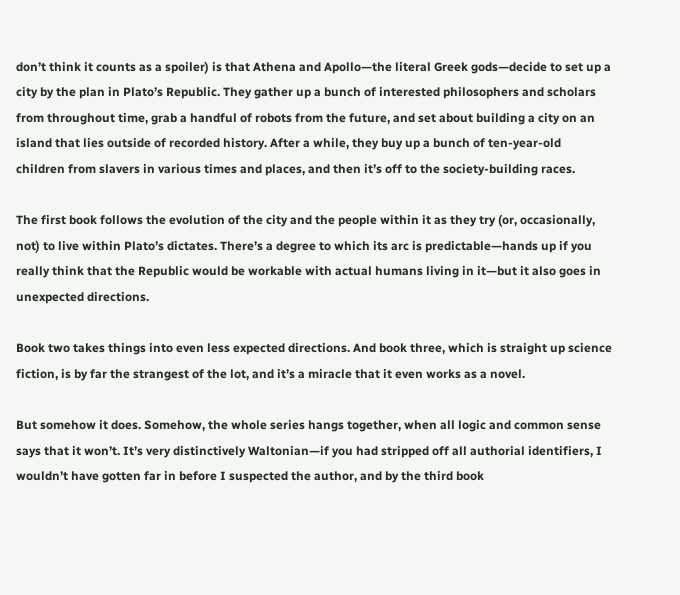don’t think it counts as a spoiler) is that Athena and Apollo—the literal Greek gods—decide to set up a city by the plan in Plato’s Republic. They gather up a bunch of interested philosophers and scholars from throughout time, grab a handful of robots from the future, and set about building a city on an island that lies outside of recorded history. After a while, they buy up a bunch of ten-year-old children from slavers in various times and places, and then it’s off to the society-building races.

The first book follows the evolution of the city and the people within it as they try (or, occasionally, not) to live within Plato’s dictates. There’s a degree to which its arc is predictable—hands up if you really think that the Republic would be workable with actual humans living in it—but it also goes in unexpected directions.

Book two takes things into even less expected directions. And book three, which is straight up science fiction, is by far the strangest of the lot, and it’s a miracle that it even works as a novel.

But somehow it does. Somehow, the whole series hangs together, when all logic and common sense says that it won’t. It’s very distinctively Waltonian—if you had stripped off all authorial identifiers, I wouldn’t have gotten far in before I suspected the author, and by the third book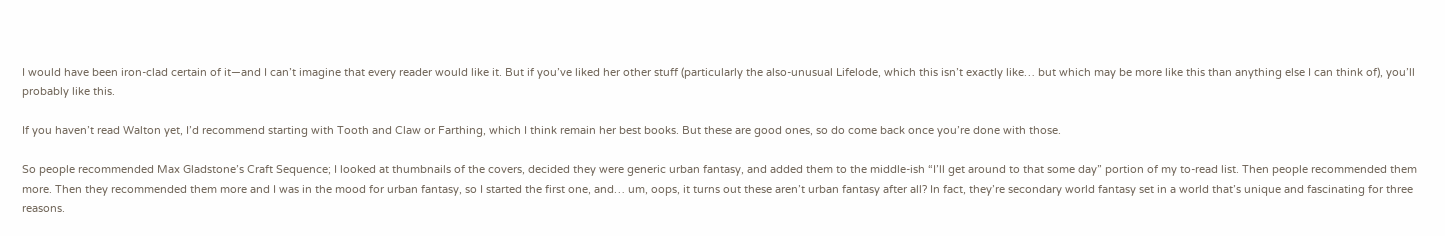I would have been iron-clad certain of it—and I can’t imagine that every reader would like it. But if you’ve liked her other stuff (particularly the also-unusual Lifelode, which this isn’t exactly like… but which may be more like this than anything else I can think of), you’ll probably like this.

If you haven’t read Walton yet, I’d recommend starting with Tooth and Claw or Farthing, which I think remain her best books. But these are good ones, so do come back once you’re done with those.

So people recommended Max Gladstone’s Craft Sequence; I looked at thumbnails of the covers, decided they were generic urban fantasy, and added them to the middle-ish “I’ll get around to that some day” portion of my to-read list. Then people recommended them more. Then they recommended them more and I was in the mood for urban fantasy, so I started the first one, and… um, oops, it turns out these aren’t urban fantasy after all? In fact, they’re secondary world fantasy set in a world that’s unique and fascinating for three reasons.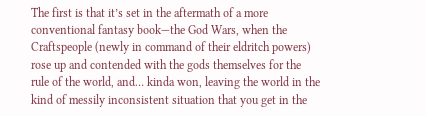The first is that it’s set in the aftermath of a more conventional fantasy book—the God Wars, when the Craftspeople (newly in command of their eldritch powers) rose up and contended with the gods themselves for the rule of the world, and… kinda won, leaving the world in the kind of messily inconsistent situation that you get in the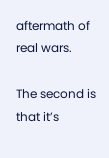aftermath of real wars.

The second is that it’s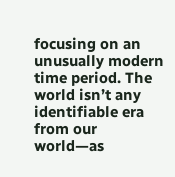focusing on an unusually modern time period. The world isn’t any identifiable era from our world—as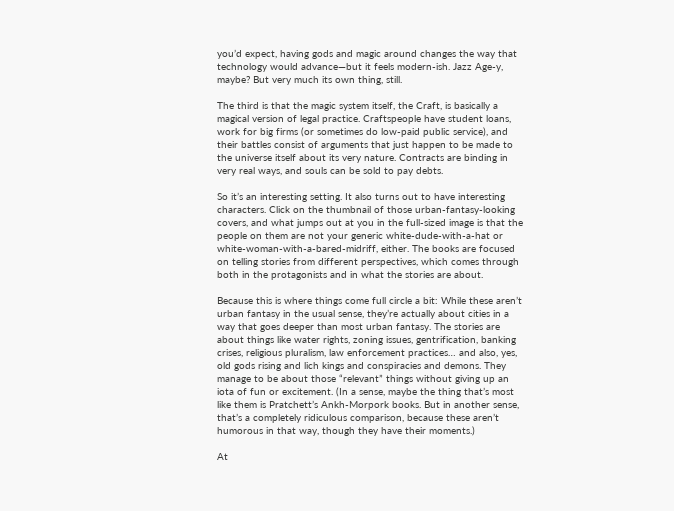you’d expect, having gods and magic around changes the way that technology would advance—but it feels modern-ish. Jazz Age-y, maybe? But very much its own thing, still.

The third is that the magic system itself, the Craft, is basically a magical version of legal practice. Craftspeople have student loans, work for big firms (or sometimes do low-paid public service), and their battles consist of arguments that just happen to be made to the universe itself about its very nature. Contracts are binding in very real ways, and souls can be sold to pay debts.

So it’s an interesting setting. It also turns out to have interesting characters. Click on the thumbnail of those urban-fantasy-looking covers, and what jumps out at you in the full-sized image is that the people on them are not your generic white-dude-with-a-hat or white-woman-with-a-bared-midriff, either. The books are focused on telling stories from different perspectives, which comes through both in the protagonists and in what the stories are about.

Because this is where things come full circle a bit: While these aren’t urban fantasy in the usual sense, they’re actually about cities in a way that goes deeper than most urban fantasy. The stories are about things like water rights, zoning issues, gentrification, banking crises, religious pluralism, law enforcement practices… and also, yes, old gods rising and lich kings and conspiracies and demons. They manage to be about those “relevant” things without giving up an iota of fun or excitement. (In a sense, maybe the thing that’s most like them is Pratchett’s Ankh-Morpork books. But in another sense, that’s a completely ridiculous comparison, because these aren’t humorous in that way, though they have their moments.)

At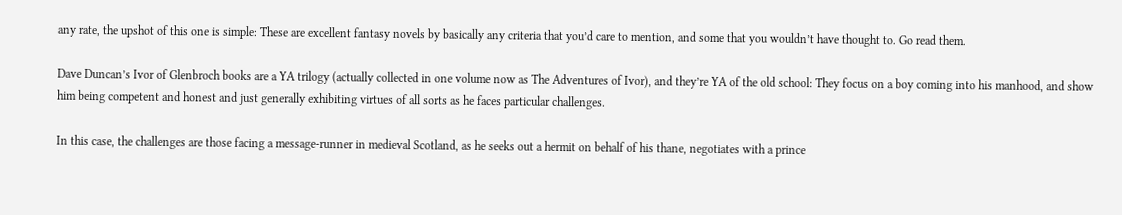any rate, the upshot of this one is simple: These are excellent fantasy novels by basically any criteria that you’d care to mention, and some that you wouldn’t have thought to. Go read them.

Dave Duncan’s Ivor of Glenbroch books are a YA trilogy (actually collected in one volume now as The Adventures of Ivor), and they’re YA of the old school: They focus on a boy coming into his manhood, and show him being competent and honest and just generally exhibiting virtues of all sorts as he faces particular challenges.

In this case, the challenges are those facing a message-runner in medieval Scotland, as he seeks out a hermit on behalf of his thane, negotiates with a prince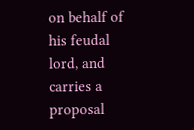on behalf of his feudal lord, and carries a proposal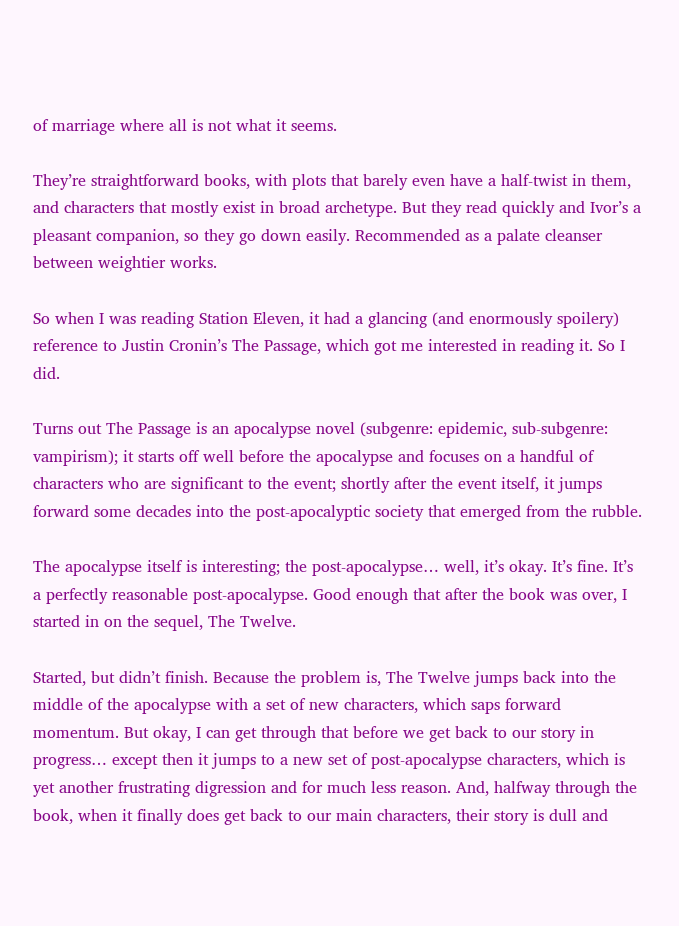of marriage where all is not what it seems.

They’re straightforward books, with plots that barely even have a half-twist in them, and characters that mostly exist in broad archetype. But they read quickly and Ivor’s a pleasant companion, so they go down easily. Recommended as a palate cleanser between weightier works.

So when I was reading Station Eleven, it had a glancing (and enormously spoilery) reference to Justin Cronin’s The Passage, which got me interested in reading it. So I did.

Turns out The Passage is an apocalypse novel (subgenre: epidemic, sub-subgenre: vampirism); it starts off well before the apocalypse and focuses on a handful of characters who are significant to the event; shortly after the event itself, it jumps forward some decades into the post-apocalyptic society that emerged from the rubble.

The apocalypse itself is interesting; the post-apocalypse… well, it’s okay. It’s fine. It’s a perfectly reasonable post-apocalypse. Good enough that after the book was over, I started in on the sequel, The Twelve.

Started, but didn’t finish. Because the problem is, The Twelve jumps back into the middle of the apocalypse with a set of new characters, which saps forward momentum. But okay, I can get through that before we get back to our story in progress… except then it jumps to a new set of post-apocalypse characters, which is yet another frustrating digression and for much less reason. And, halfway through the book, when it finally does get back to our main characters, their story is dull and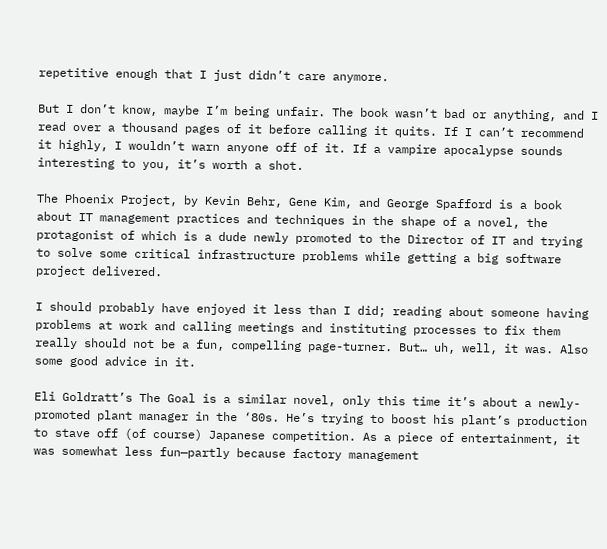repetitive enough that I just didn’t care anymore.

But I don’t know, maybe I’m being unfair. The book wasn’t bad or anything, and I read over a thousand pages of it before calling it quits. If I can’t recommend it highly, I wouldn’t warn anyone off of it. If a vampire apocalypse sounds interesting to you, it’s worth a shot.

The Phoenix Project, by Kevin Behr, Gene Kim, and George Spafford is a book about IT management practices and techniques in the shape of a novel, the protagonist of which is a dude newly promoted to the Director of IT and trying to solve some critical infrastructure problems while getting a big software project delivered.

I should probably have enjoyed it less than I did; reading about someone having problems at work and calling meetings and instituting processes to fix them really should not be a fun, compelling page-turner. But… uh, well, it was. Also some good advice in it.

Eli Goldratt’s The Goal is a similar novel, only this time it’s about a newly-promoted plant manager in the ‘80s. He’s trying to boost his plant’s production to stave off (of course) Japanese competition. As a piece of entertainment, it was somewhat less fun—partly because factory management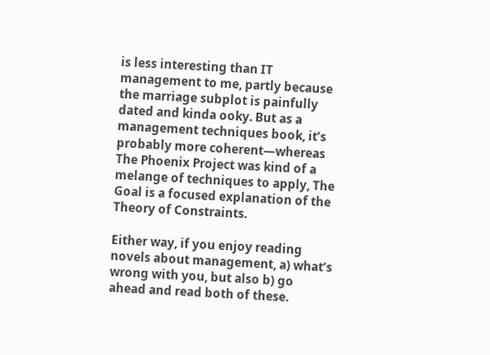is less interesting than IT management to me, partly because the marriage subplot is painfully dated and kinda ooky. But as a management techniques book, it’s probably more coherent—whereas The Phoenix Project was kind of a melange of techniques to apply, The Goal is a focused explanation of the Theory of Constraints.

Either way, if you enjoy reading novels about management, a) what’s wrong with you, but also b) go ahead and read both of these.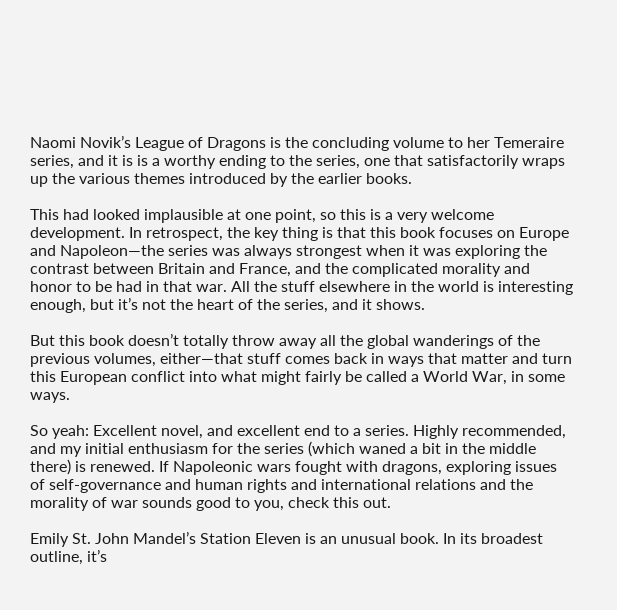Naomi Novik’s League of Dragons is the concluding volume to her Temeraire series, and it is is a worthy ending to the series, one that satisfactorily wraps up the various themes introduced by the earlier books.

This had looked implausible at one point, so this is a very welcome development. In retrospect, the key thing is that this book focuses on Europe and Napoleon—the series was always strongest when it was exploring the contrast between Britain and France, and the complicated morality and honor to be had in that war. All the stuff elsewhere in the world is interesting enough, but it’s not the heart of the series, and it shows.

But this book doesn’t totally throw away all the global wanderings of the previous volumes, either—that stuff comes back in ways that matter and turn this European conflict into what might fairly be called a World War, in some ways.

So yeah: Excellent novel, and excellent end to a series. Highly recommended, and my initial enthusiasm for the series (which waned a bit in the middle there) is renewed. If Napoleonic wars fought with dragons, exploring issues of self-governance and human rights and international relations and the morality of war sounds good to you, check this out.

Emily St. John Mandel’s Station Eleven is an unusual book. In its broadest outline, it’s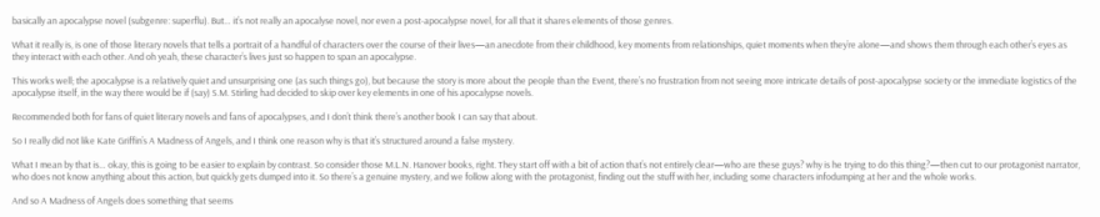basically an apocalypse novel (subgenre: superflu). But… it’s not really an apocalyse novel, nor even a post-apocalypse novel, for all that it shares elements of those genres.

What it really is, is one of those literary novels that tells a portrait of a handful of characters over the course of their lives—an anecdote from their childhood, key moments from relationships, quiet moments when they’re alone—and shows them through each other’s eyes as they interact with each other. And oh yeah, these character’s lives just so happen to span an apocalypse.

This works well; the apocalypse is a relatively quiet and unsurprising one (as such things go), but because the story is more about the people than the Event, there’s no frustration from not seeing more intricate details of post-apocalypse society or the immediate logistics of the apocalypse itself, in the way there would be if (say) S.M. Stirling had decided to skip over key elements in one of his apocalypse novels.

Recommended both for fans of quiet literary novels and fans of apocalypses, and I don’t think there’s another book I can say that about.

So I really did not like Kate Griffin’s A Madness of Angels, and I think one reason why is that it’s structured around a false mystery.

What I mean by that is… okay, this is going to be easier to explain by contrast. So consider those M.L.N. Hanover books, right. They start off with a bit of action that’s not entirely clear—who are these guys? why is he trying to do this thing?—then cut to our protagonist narrator, who does not know anything about this action, but quickly gets dumped into it. So there’s a genuine mystery, and we follow along with the protagonist, finding out the stuff with her, including some characters infodumping at her and the whole works.

And so A Madness of Angels does something that seems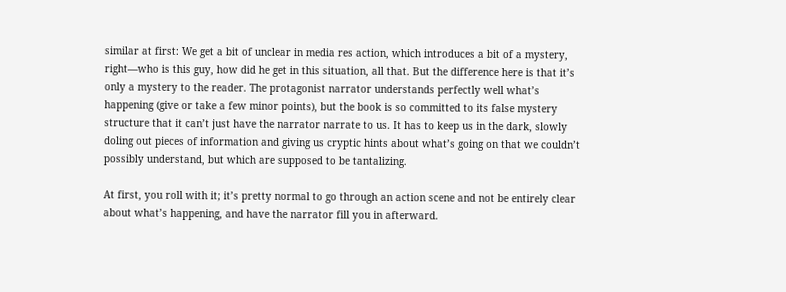similar at first: We get a bit of unclear in media res action, which introduces a bit of a mystery, right—who is this guy, how did he get in this situation, all that. But the difference here is that it’s only a mystery to the reader. The protagonist narrator understands perfectly well what’s happening (give or take a few minor points), but the book is so committed to its false mystery structure that it can’t just have the narrator narrate to us. It has to keep us in the dark, slowly doling out pieces of information and giving us cryptic hints about what’s going on that we couldn’t possibly understand, but which are supposed to be tantalizing.

At first, you roll with it; it’s pretty normal to go through an action scene and not be entirely clear about what’s happening, and have the narrator fill you in afterward.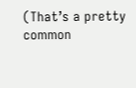(That’s a pretty common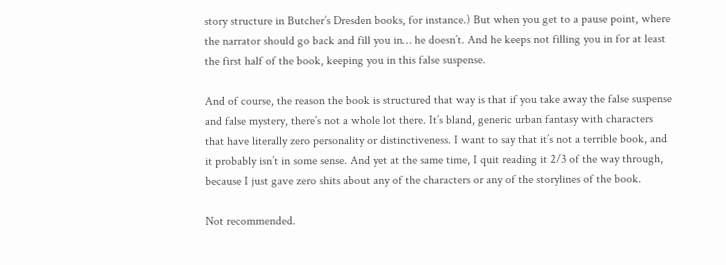story structure in Butcher’s Dresden books, for instance.) But when you get to a pause point, where the narrator should go back and fill you in… he doesn’t. And he keeps not filling you in for at least the first half of the book, keeping you in this false suspense.

And of course, the reason the book is structured that way is that if you take away the false suspense and false mystery, there’s not a whole lot there. It’s bland, generic urban fantasy with characters that have literally zero personality or distinctiveness. I want to say that it’s not a terrible book, and it probably isn’t in some sense. And yet at the same time, I quit reading it 2/3 of the way through, because I just gave zero shits about any of the characters or any of the storylines of the book.

Not recommended.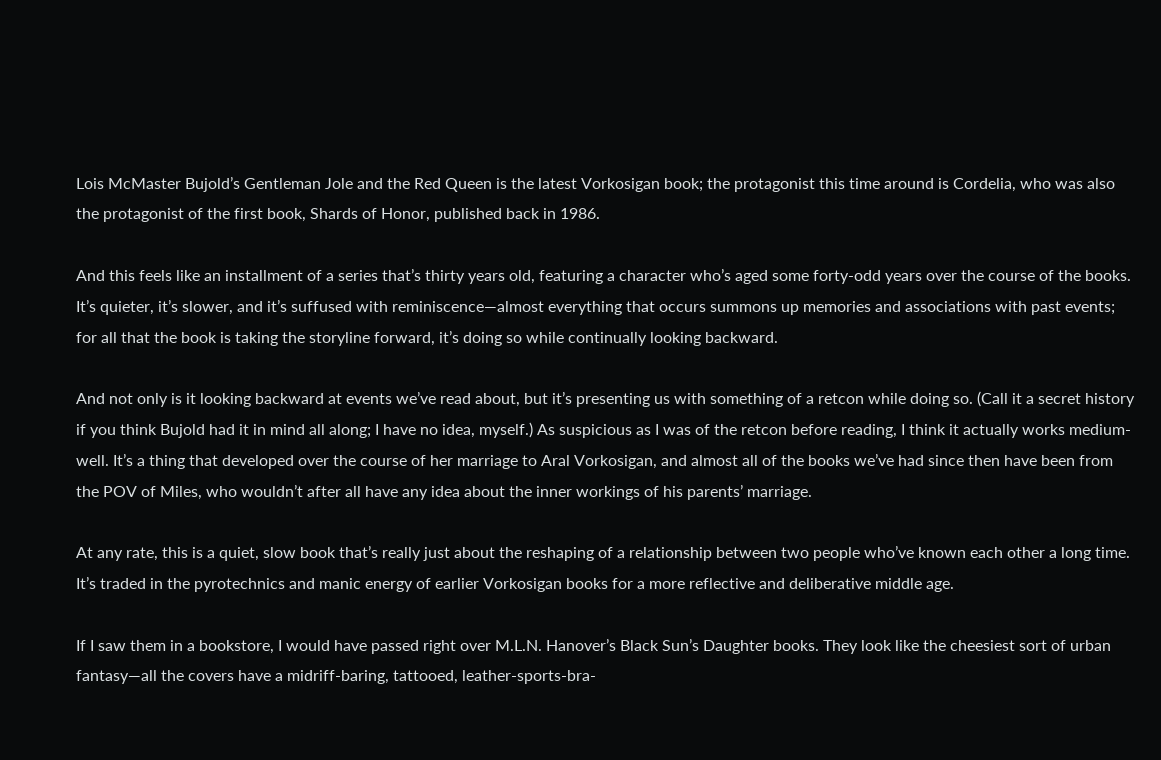Lois McMaster Bujold’s Gentleman Jole and the Red Queen is the latest Vorkosigan book; the protagonist this time around is Cordelia, who was also the protagonist of the first book, Shards of Honor, published back in 1986.

And this feels like an installment of a series that’s thirty years old, featuring a character who’s aged some forty-odd years over the course of the books. It’s quieter, it’s slower, and it’s suffused with reminiscence—almost everything that occurs summons up memories and associations with past events; for all that the book is taking the storyline forward, it’s doing so while continually looking backward.

And not only is it looking backward at events we’ve read about, but it’s presenting us with something of a retcon while doing so. (Call it a secret history if you think Bujold had it in mind all along; I have no idea, myself.) As suspicious as I was of the retcon before reading, I think it actually works medium-well. It’s a thing that developed over the course of her marriage to Aral Vorkosigan, and almost all of the books we’ve had since then have been from the POV of Miles, who wouldn’t after all have any idea about the inner workings of his parents’ marriage.

At any rate, this is a quiet, slow book that’s really just about the reshaping of a relationship between two people who’ve known each other a long time. It’s traded in the pyrotechnics and manic energy of earlier Vorkosigan books for a more reflective and deliberative middle age.

If I saw them in a bookstore, I would have passed right over M.L.N. Hanover’s Black Sun’s Daughter books. They look like the cheesiest sort of urban fantasy—all the covers have a midriff-baring, tattooed, leather-sports-bra-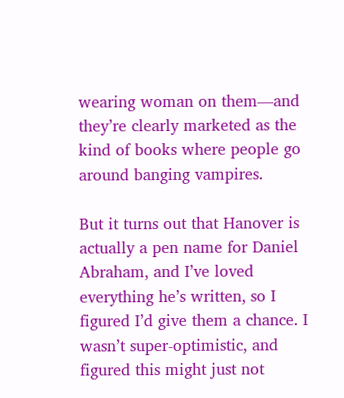wearing woman on them—and they’re clearly marketed as the kind of books where people go around banging vampires.

But it turns out that Hanover is actually a pen name for Daniel Abraham, and I’ve loved everything he’s written, so I figured I’d give them a chance. I wasn’t super-optimistic, and figured this might just not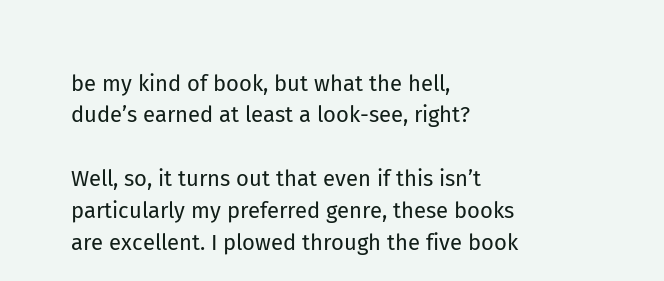be my kind of book, but what the hell, dude’s earned at least a look-see, right?

Well, so, it turns out that even if this isn’t particularly my preferred genre, these books are excellent. I plowed through the five book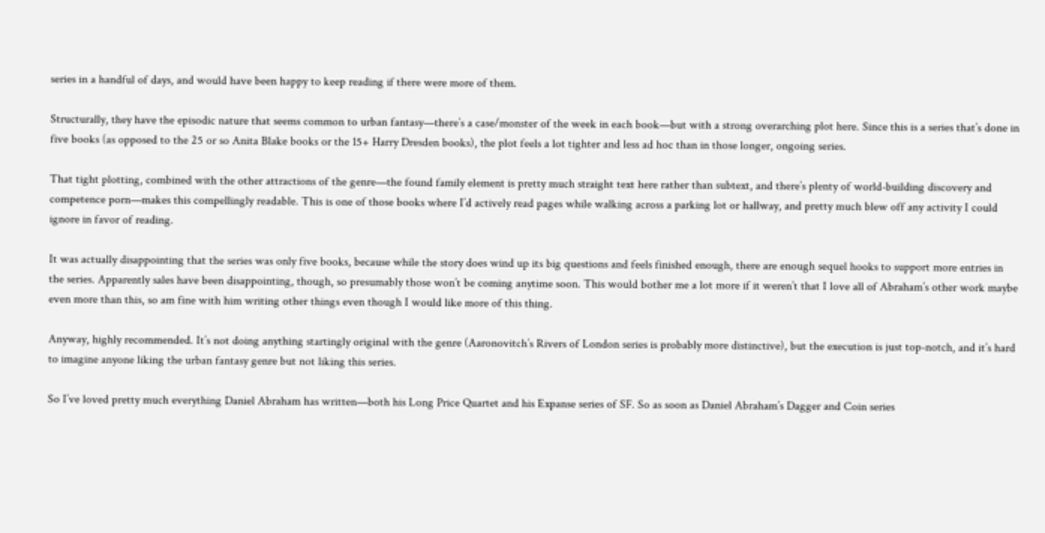series in a handful of days, and would have been happy to keep reading if there were more of them.

Structurally, they have the episodic nature that seems common to urban fantasy—there’s a case/monster of the week in each book—but with a strong overarching plot here. Since this is a series that’s done in five books (as opposed to the 25 or so Anita Blake books or the 15+ Harry Dresden books), the plot feels a lot tighter and less ad hoc than in those longer, ongoing series.

That tight plotting, combined with the other attractions of the genre—the found family element is pretty much straight text here rather than subtext, and there’s plenty of world-building discovery and competence porn—makes this compellingly readable. This is one of those books where I’d actively read pages while walking across a parking lot or hallway, and pretty much blew off any activity I could ignore in favor of reading.

It was actually disappointing that the series was only five books, because while the story does wind up its big questions and feels finished enough, there are enough sequel hooks to support more entries in the series. Apparently sales have been disappointing, though, so presumably those won’t be coming anytime soon. This would bother me a lot more if it weren’t that I love all of Abraham’s other work maybe even more than this, so am fine with him writing other things even though I would like more of this thing.

Anyway, highly recommended. It’s not doing anything startingly original with the genre (Aaronovitch’s Rivers of London series is probably more distinctive), but the execution is just top-notch, and it’s hard to imagine anyone liking the urban fantasy genre but not liking this series.

So I’ve loved pretty much everything Daniel Abraham has written—both his Long Price Quartet and his Expanse series of SF. So as soon as Daniel Abraham’s Dagger and Coin series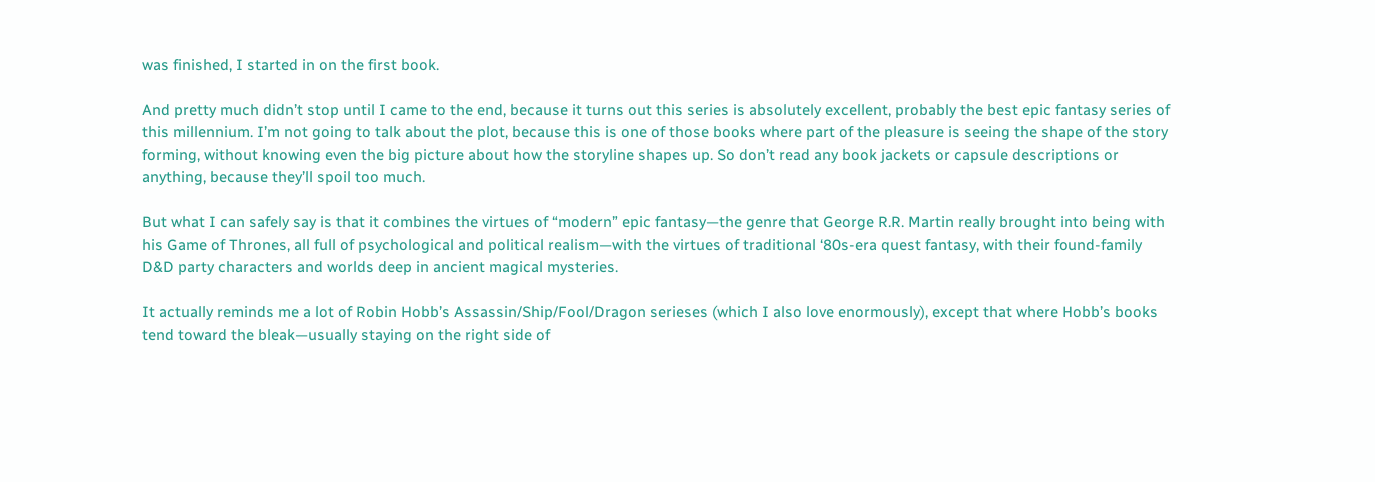was finished, I started in on the first book.

And pretty much didn’t stop until I came to the end, because it turns out this series is absolutely excellent, probably the best epic fantasy series of this millennium. I’m not going to talk about the plot, because this is one of those books where part of the pleasure is seeing the shape of the story forming, without knowing even the big picture about how the storyline shapes up. So don’t read any book jackets or capsule descriptions or anything, because they’ll spoil too much.

But what I can safely say is that it combines the virtues of “modern” epic fantasy—the genre that George R.R. Martin really brought into being with his Game of Thrones, all full of psychological and political realism—with the virtues of traditional ‘80s-era quest fantasy, with their found-family D&D party characters and worlds deep in ancient magical mysteries.

It actually reminds me a lot of Robin Hobb’s Assassin/Ship/Fool/Dragon serieses (which I also love enormously), except that where Hobb’s books tend toward the bleak—usually staying on the right side of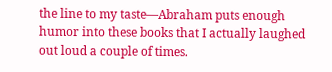the line to my taste—Abraham puts enough humor into these books that I actually laughed out loud a couple of times.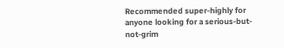Recommended super-highly for anyone looking for a serious-but-not-grim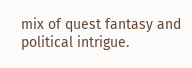mix of quest fantasy and political intrigue.